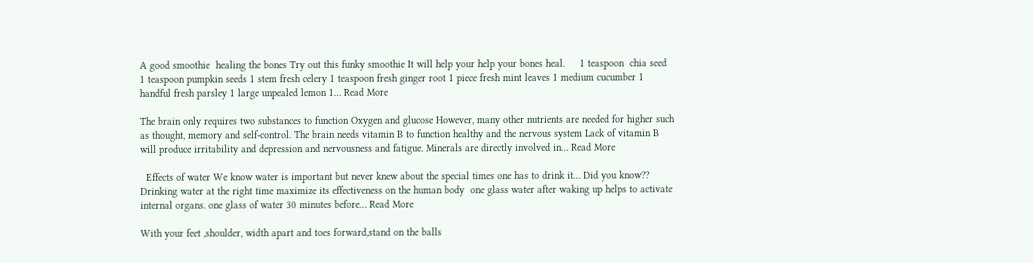A good smoothie  healing the bones Try out this funky smoothie It will help your help your bones heal.     1 teaspoon  chia seed 1 teaspoon pumpkin seeds 1 stem fresh celery 1 teaspoon fresh ginger root 1 piece fresh mint leaves 1 medium cucumber 1 handful fresh parsley 1 large unpealed lemon 1… Read More

The brain only requires two substances to function Oxygen and glucose However, many other nutrients are needed for higher such as thought, memory and self-control. The brain needs vitamin B to function healthy and the nervous system Lack of vitamin B will produce irritability and depression and nervousness and fatigue. Minerals are directly involved in… Read More

  Effects of water We know water is important but never knew about the special times one has to drink it… Did you know?? Drinking water at the right time maximize its effectiveness on the human body  one glass water after waking up helps to activate internal organs. one glass of water 30 minutes before… Read More

With your feet ,shoulder, width apart and toes forward,stand on the balls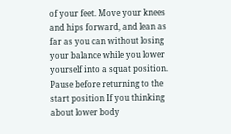of your feet. Move your knees and hips forward, and lean as far as you can without losing your balance while you lower yourself into a squat position. Pause before returning to the start position If you thinking about lower body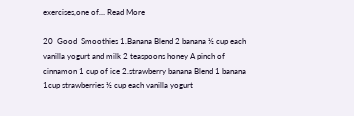exercises,one of… Read More

20  Good  Smoothies 1.Banana Blend 2 banana ½ cup each vanilla yogurt and milk 2 teaspoons honey A pinch of cinnamon 1 cup of ice 2.strawberry banana Blend 1 banana 1cup strawberries ½ cup each vanilla yogurt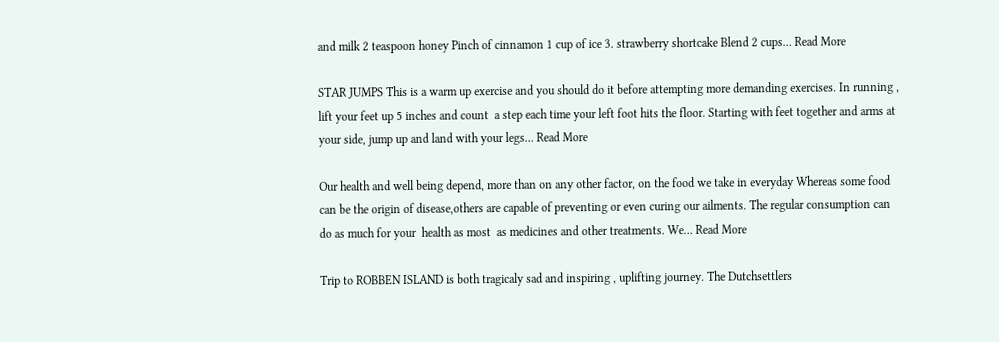and milk 2 teaspoon honey Pinch of cinnamon 1 cup of ice 3. strawberry shortcake Blend 2 cups… Read More

STAR JUMPS This is a warm up exercise and you should do it before attempting more demanding exercises. In running ,  lift your feet up 5 inches and count  a step each time your left foot hits the floor. Starting with feet together and arms at your side, jump up and land with your legs… Read More

Our health and well being depend, more than on any other factor, on the food we take in everyday Whereas some food can be the origin of disease,others are capable of preventing or even curing our ailments. The regular consumption can do as much for your  health as most  as medicines and other treatments. We… Read More

Trip to ROBBEN ISLAND is both tragicaly sad and inspiring , uplifting journey. The Dutchsettlers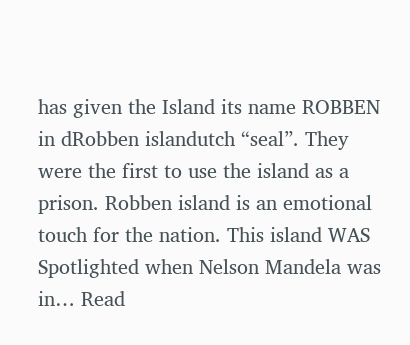has given the Island its name ROBBEN in dRobben islandutch “seal”. They were the first to use the island as a prison. Robben island is an emotional touch for the nation. This island WAS Spotlighted when Nelson Mandela was in… Read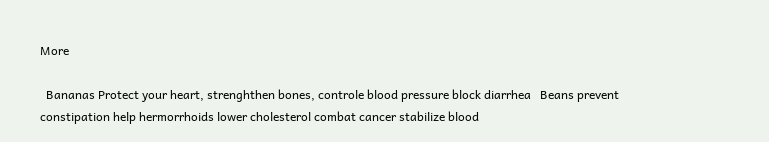More

  Bananas Protect your heart, strenghthen bones, controle blood pressure block diarrhea   Beans prevent constipation help hermorrhoids lower cholesterol combat cancer stabilize blood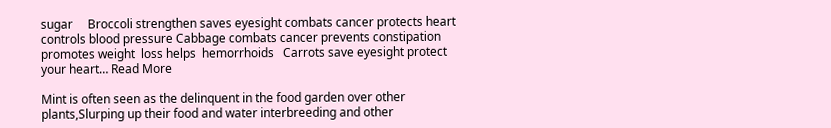sugar     Broccoli strengthen saves eyesight combats cancer protects heart controls blood pressure Cabbage combats cancer prevents constipation promotes weight  loss helps  hemorrhoids   Carrots save eyesight protect your heart… Read More

Mint is often seen as the delinquent in the food garden over other plants,Slurping up their food and water interbreeding and other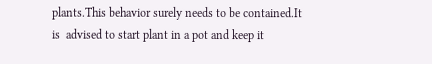plants.This behavior surely needs to be contained.It is  advised to start plant in a pot and keep it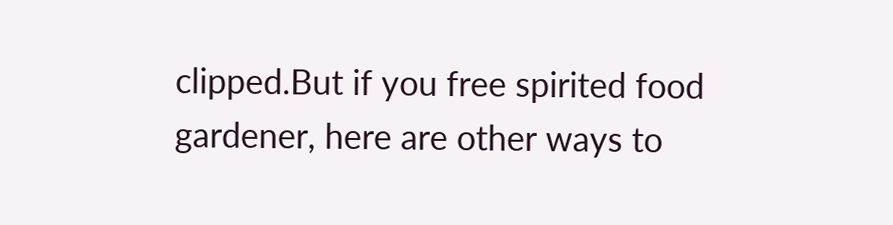clipped.But if you free spirited food gardener, here are other ways to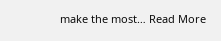make the most… Read More